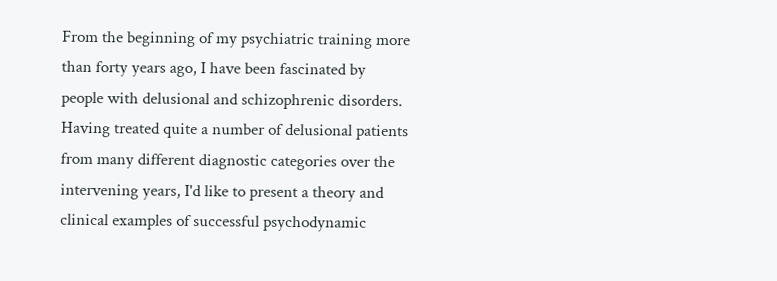From the beginning of my psychiatric training more than forty years ago, I have been fascinated by people with delusional and schizophrenic disorders. Having treated quite a number of delusional patients from many different diagnostic categories over the intervening years, I'd like to present a theory and clinical examples of successful psychodynamic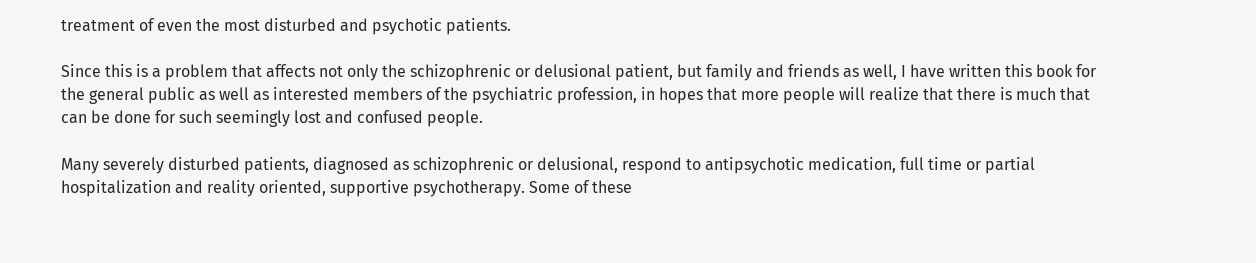treatment of even the most disturbed and psychotic patients.

Since this is a problem that affects not only the schizophrenic or delusional patient, but family and friends as well, I have written this book for the general public as well as interested members of the psychiatric profession, in hopes that more people will realize that there is much that can be done for such seemingly lost and confused people.

Many severely disturbed patients, diagnosed as schizophrenic or delusional, respond to antipsychotic medication, full time or partial hospitalization and reality oriented, supportive psychotherapy. Some of these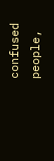confused people,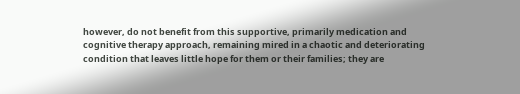however, do not benefit from this supportive, primarily medication and cognitive therapy approach, remaining mired in a chaotic and deteriorating condition that leaves little hope for them or their families; they are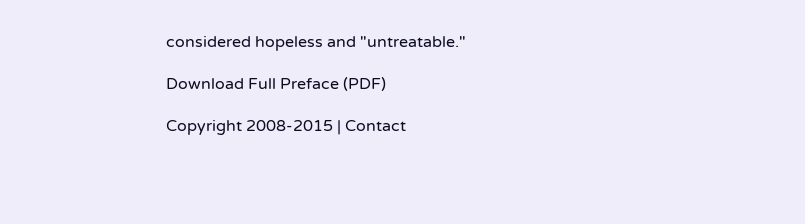considered hopeless and "untreatable."

Download Full Preface (PDF)

Copyright 2008-2015 | Contact